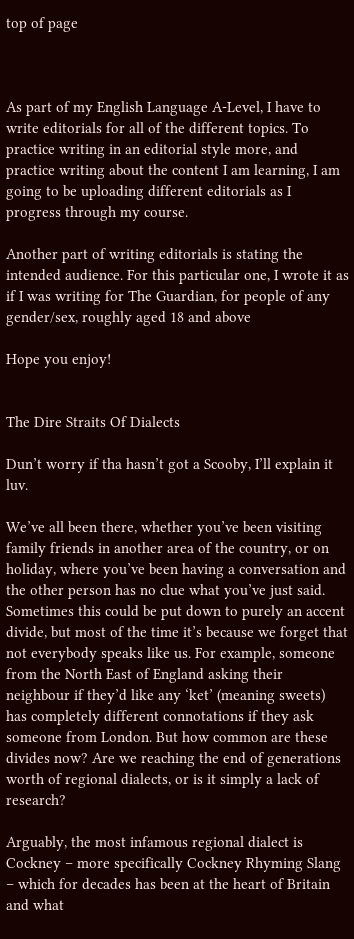top of page



As part of my English Language A-Level, I have to write editorials for all of the different topics. To practice writing in an editorial style more, and practice writing about the content I am learning, I am going to be uploading different editorials as I progress through my course.

Another part of writing editorials is stating the intended audience. For this particular one, I wrote it as if I was writing for The Guardian, for people of any gender/sex, roughly aged 18 and above

Hope you enjoy!


The Dire Straits Of Dialects

Dun’t worry if tha hasn’t got a Scooby, I’ll explain it luv.

We’ve all been there, whether you’ve been visiting family friends in another area of the country, or on holiday, where you’ve been having a conversation and the other person has no clue what you’ve just said. Sometimes this could be put down to purely an accent divide, but most of the time it’s because we forget that not everybody speaks like us. For example, someone from the North East of England asking their neighbour if they’d like any ‘ket’ (meaning sweets) has completely different connotations if they ask someone from London. But how common are these divides now? Are we reaching the end of generations worth of regional dialects, or is it simply a lack of research?

Arguably, the most infamous regional dialect is Cockney – more specifically Cockney Rhyming Slang – which for decades has been at the heart of Britain and what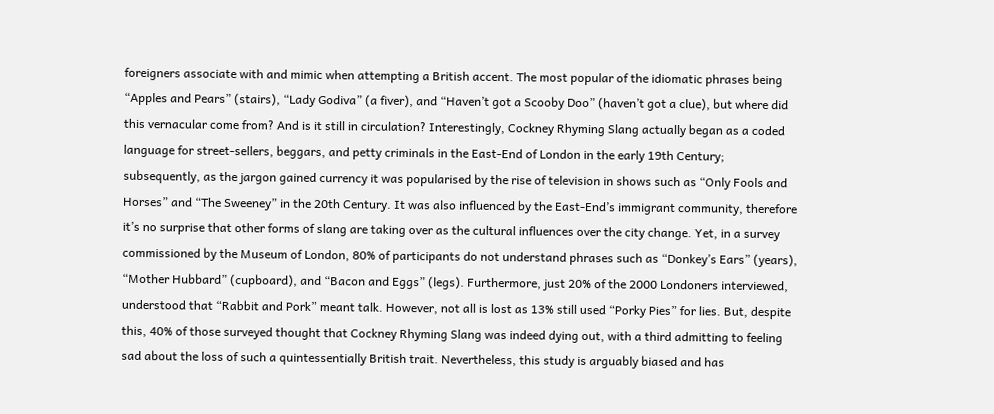foreigners associate with and mimic when attempting a British accent. The most popular of the idiomatic phrases being “Apples and Pears” (stairs), “Lady Godiva” (a fiver), and “Haven’t got a Scooby Doo” (haven’t got a clue), but where did this vernacular come from? And is it still in circulation? Interestingly, Cockney Rhyming Slang actually began as a coded language for street-sellers, beggars, and petty criminals in the East-End of London in the early 19th Century; subsequently, as the jargon gained currency it was popularised by the rise of television in shows such as “Only Fools and Horses” and “The Sweeney” in the 20th Century. It was also influenced by the East-End’s immigrant community, therefore it’s no surprise that other forms of slang are taking over as the cultural influences over the city change. Yet, in a survey commissioned by the Museum of London, 80% of participants do not understand phrases such as “Donkey’s Ears” (years), “Mother Hubbard” (cupboard), and “Bacon and Eggs” (legs). Furthermore, just 20% of the 2000 Londoners interviewed, understood that “Rabbit and Pork” meant talk. However, not all is lost as 13% still used “Porky Pies” for lies. But, despite this, 40% of those surveyed thought that Cockney Rhyming Slang was indeed dying out, with a third admitting to feeling sad about the loss of such a quintessentially British trait. Nevertheless, this study is arguably biased and has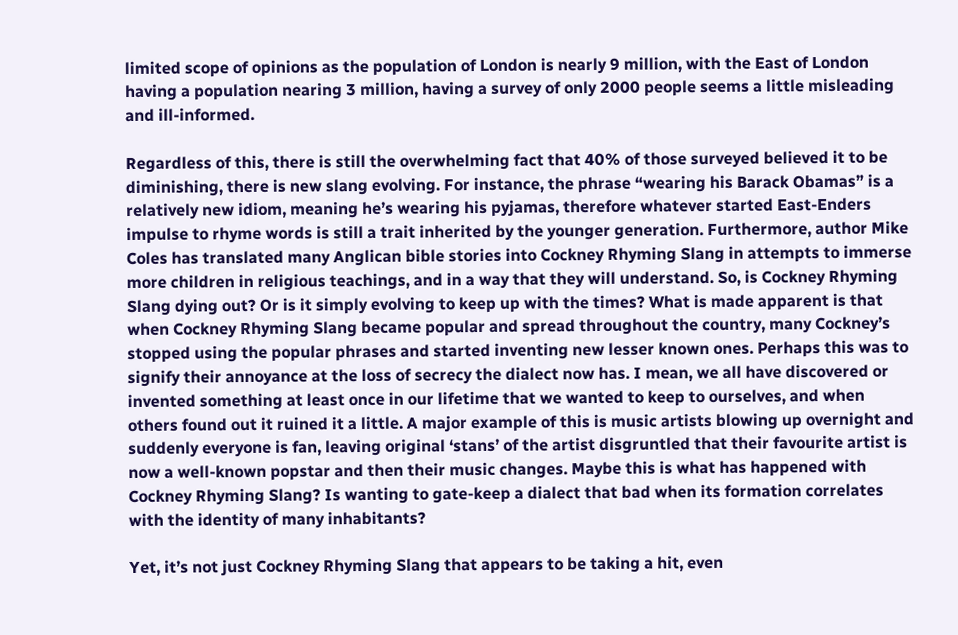limited scope of opinions as the population of London is nearly 9 million, with the East of London having a population nearing 3 million, having a survey of only 2000 people seems a little misleading and ill-informed.

Regardless of this, there is still the overwhelming fact that 40% of those surveyed believed it to be diminishing, there is new slang evolving. For instance, the phrase “wearing his Barack Obamas” is a relatively new idiom, meaning he’s wearing his pyjamas, therefore whatever started East-Enders impulse to rhyme words is still a trait inherited by the younger generation. Furthermore, author Mike Coles has translated many Anglican bible stories into Cockney Rhyming Slang in attempts to immerse more children in religious teachings, and in a way that they will understand. So, is Cockney Rhyming Slang dying out? Or is it simply evolving to keep up with the times? What is made apparent is that when Cockney Rhyming Slang became popular and spread throughout the country, many Cockney’s stopped using the popular phrases and started inventing new lesser known ones. Perhaps this was to signify their annoyance at the loss of secrecy the dialect now has. I mean, we all have discovered or invented something at least once in our lifetime that we wanted to keep to ourselves, and when others found out it ruined it a little. A major example of this is music artists blowing up overnight and suddenly everyone is fan, leaving original ‘stans’ of the artist disgruntled that their favourite artist is now a well-known popstar and then their music changes. Maybe this is what has happened with Cockney Rhyming Slang? Is wanting to gate-keep a dialect that bad when its formation correlates with the identity of many inhabitants?

Yet, it’s not just Cockney Rhyming Slang that appears to be taking a hit, even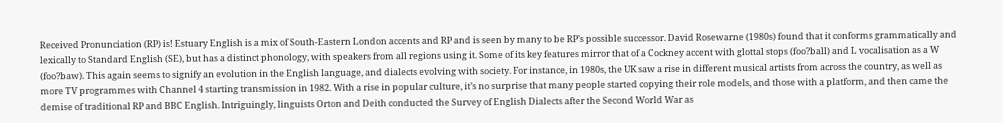Received Pronunciation (RP) is! Estuary English is a mix of South-Eastern London accents and RP and is seen by many to be RP’s possible successor. David Rosewarne (1980s) found that it conforms grammatically and lexically to Standard English (SE), but has a distinct phonology, with speakers from all regions using it. Some of its key features mirror that of a Cockney accent with glottal stops (foo?ball) and L vocalisation as a W (foo?baw). This again seems to signify an evolution in the English language, and dialects evolving with society. For instance, in 1980s, the UK saw a rise in different musical artists from across the country, as well as more TV programmes with Channel 4 starting transmission in 1982. With a rise in popular culture, it’s no surprise that many people started copying their role models, and those with a platform, and then came the demise of traditional RP and BBC English. Intriguingly, linguists Orton and Deith conducted the Survey of English Dialects after the Second World War as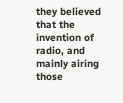they believed that the invention of radio, and mainly airing those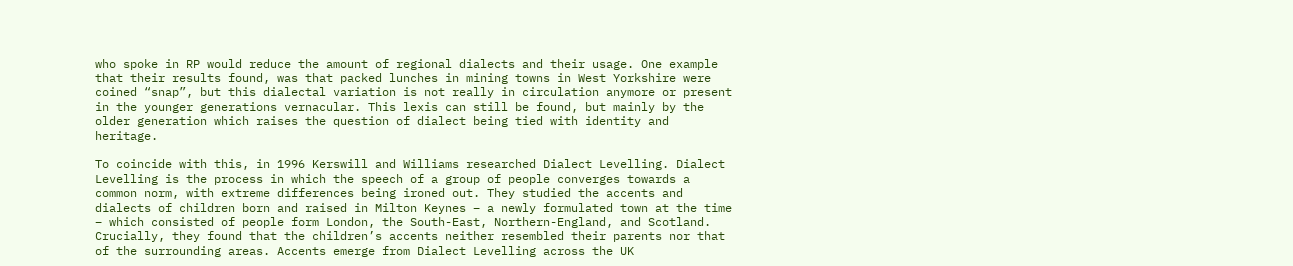who spoke in RP would reduce the amount of regional dialects and their usage. One example that their results found, was that packed lunches in mining towns in West Yorkshire were coined “snap”, but this dialectal variation is not really in circulation anymore or present in the younger generations vernacular. This lexis can still be found, but mainly by the older generation which raises the question of dialect being tied with identity and heritage.

To coincide with this, in 1996 Kerswill and Williams researched Dialect Levelling. Dialect Levelling is the process in which the speech of a group of people converges towards a common norm, with extreme differences being ironed out. They studied the accents and dialects of children born and raised in Milton Keynes – a newly formulated town at the time – which consisted of people form London, the South-East, Northern-England, and Scotland. Crucially, they found that the children’s accents neither resembled their parents nor that of the surrounding areas. Accents emerge from Dialect Levelling across the UK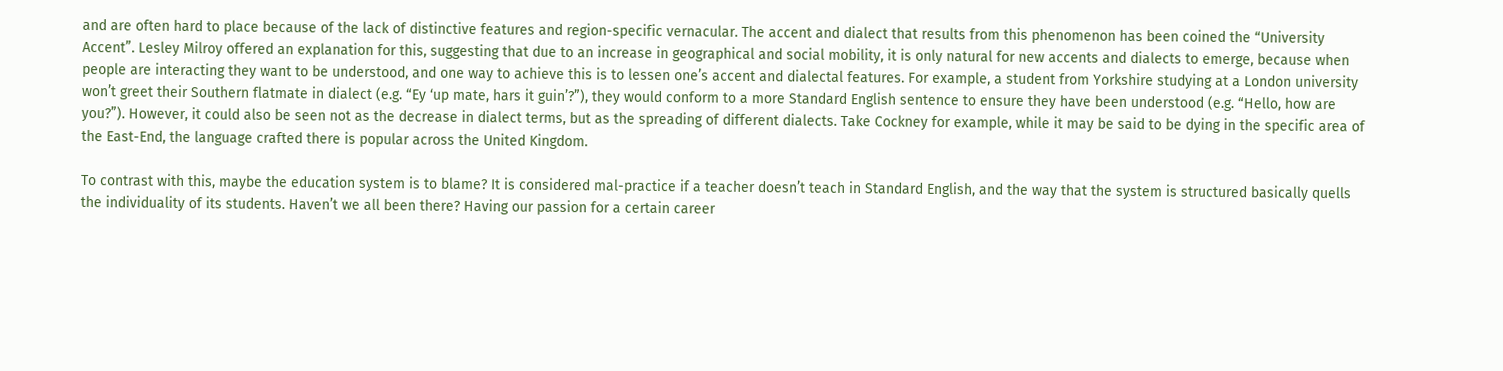and are often hard to place because of the lack of distinctive features and region-specific vernacular. The accent and dialect that results from this phenomenon has been coined the “University Accent”. Lesley Milroy offered an explanation for this, suggesting that due to an increase in geographical and social mobility, it is only natural for new accents and dialects to emerge, because when people are interacting they want to be understood, and one way to achieve this is to lessen one’s accent and dialectal features. For example, a student from Yorkshire studying at a London university won’t greet their Southern flatmate in dialect (e.g. “Ey ‘up mate, hars it guin’?”), they would conform to a more Standard English sentence to ensure they have been understood (e.g. “Hello, how are you?”). However, it could also be seen not as the decrease in dialect terms, but as the spreading of different dialects. Take Cockney for example, while it may be said to be dying in the specific area of the East-End, the language crafted there is popular across the United Kingdom.

To contrast with this, maybe the education system is to blame? It is considered mal-practice if a teacher doesn’t teach in Standard English, and the way that the system is structured basically quells the individuality of its students. Haven’t we all been there? Having our passion for a certain career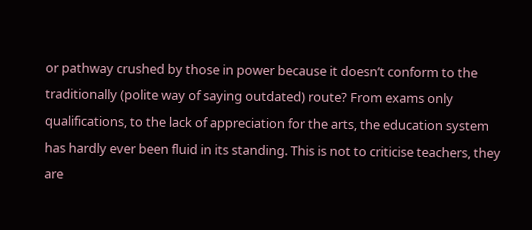or pathway crushed by those in power because it doesn’t conform to the traditionally (polite way of saying outdated) route? From exams only qualifications, to the lack of appreciation for the arts, the education system has hardly ever been fluid in its standing. This is not to criticise teachers, they are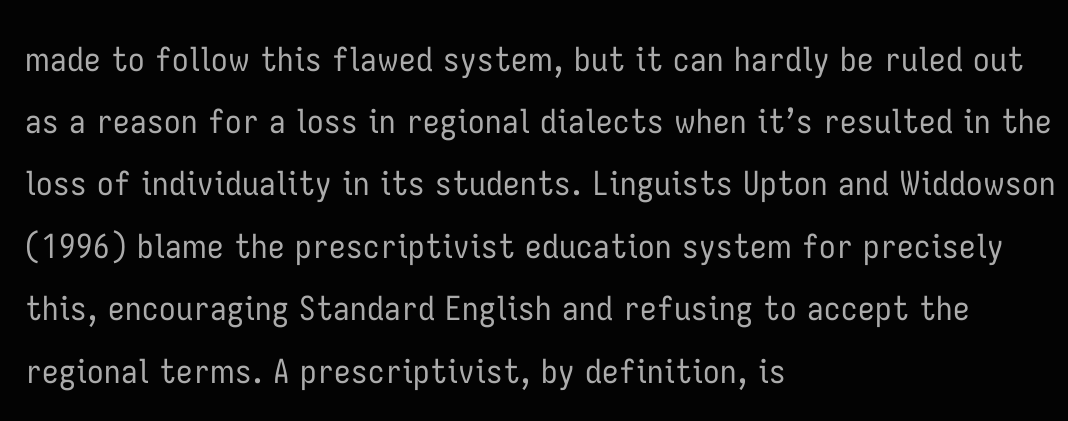made to follow this flawed system, but it can hardly be ruled out as a reason for a loss in regional dialects when it’s resulted in the loss of individuality in its students. Linguists Upton and Widdowson (1996) blame the prescriptivist education system for precisely this, encouraging Standard English and refusing to accept the regional terms. A prescriptivist, by definition, is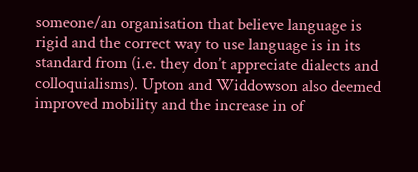someone/an organisation that believe language is rigid and the correct way to use language is in its standard from (i.e. they don’t appreciate dialects and colloquialisms). Upton and Widdowson also deemed improved mobility and the increase in of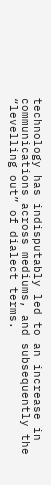technology has indisputably led to an increase in communications across mediums, and subsequently the “levelling out” of dialect terms.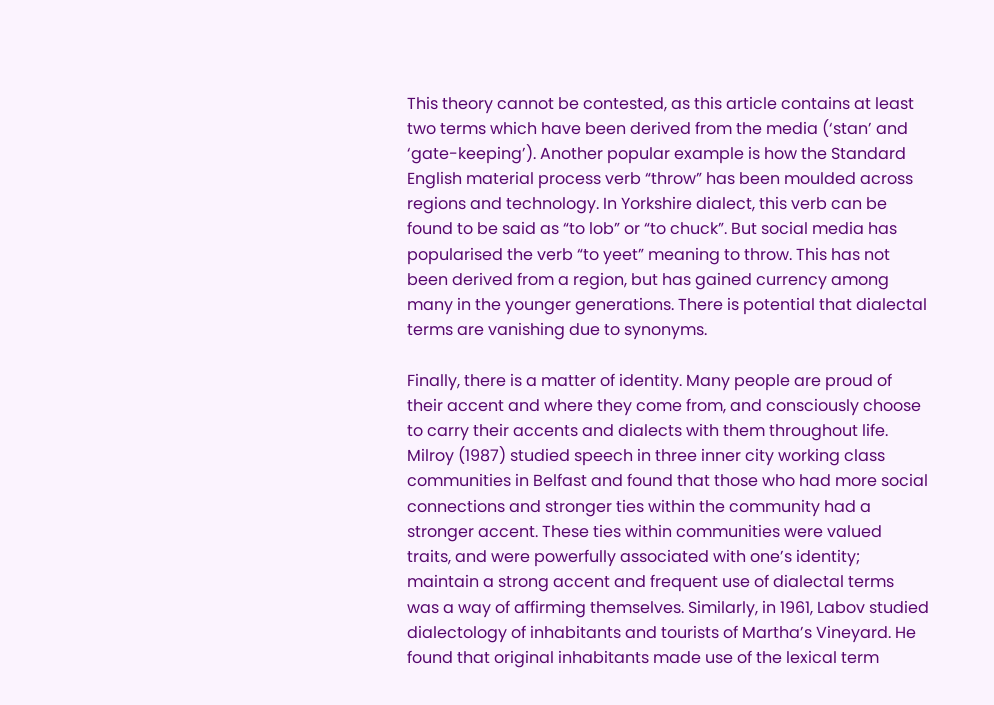This theory cannot be contested, as this article contains at least two terms which have been derived from the media (‘stan’ and ‘gate-keeping’). Another popular example is how the Standard English material process verb “throw” has been moulded across regions and technology. In Yorkshire dialect, this verb can be found to be said as “to lob” or “to chuck”. But social media has popularised the verb “to yeet” meaning to throw. This has not been derived from a region, but has gained currency among many in the younger generations. There is potential that dialectal terms are vanishing due to synonyms.

Finally, there is a matter of identity. Many people are proud of their accent and where they come from, and consciously choose to carry their accents and dialects with them throughout life. Milroy (1987) studied speech in three inner city working class communities in Belfast and found that those who had more social connections and stronger ties within the community had a stronger accent. These ties within communities were valued traits, and were powerfully associated with one’s identity; maintain a strong accent and frequent use of dialectal terms was a way of affirming themselves. Similarly, in 1961, Labov studied dialectology of inhabitants and tourists of Martha’s Vineyard. He found that original inhabitants made use of the lexical term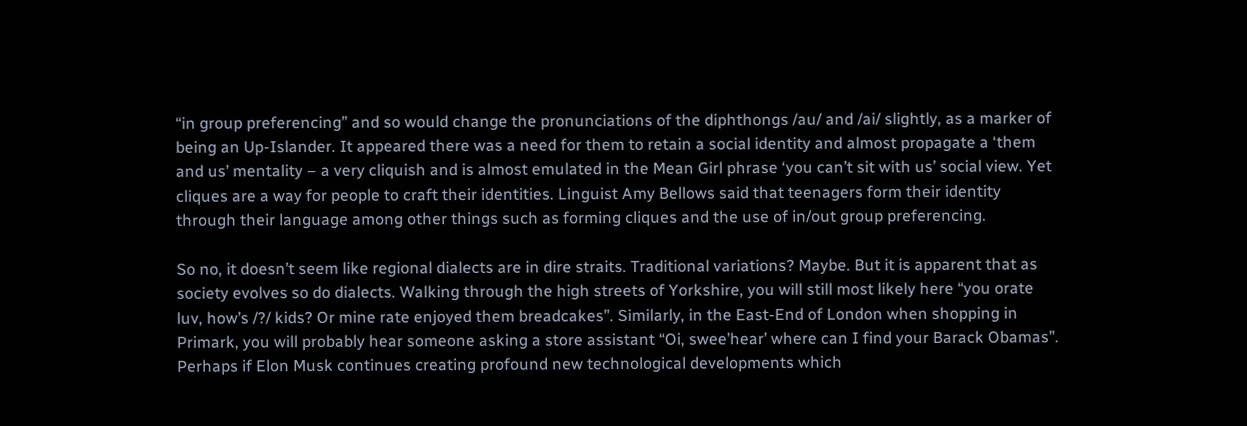“in group preferencing” and so would change the pronunciations of the diphthongs /au/ and /ai/ slightly, as a marker of being an Up-Islander. It appeared there was a need for them to retain a social identity and almost propagate a ‘them and us’ mentality – a very cliquish and is almost emulated in the Mean Girl phrase ‘you can’t sit with us’ social view. Yet cliques are a way for people to craft their identities. Linguist Amy Bellows said that teenagers form their identity through their language among other things such as forming cliques and the use of in/out group preferencing.

So no, it doesn’t seem like regional dialects are in dire straits. Traditional variations? Maybe. But it is apparent that as society evolves so do dialects. Walking through the high streets of Yorkshire, you will still most likely here “you orate luv, how’s /?/ kids? Or mine rate enjoyed them breadcakes”. Similarly, in the East-End of London when shopping in Primark, you will probably hear someone asking a store assistant “Oi, swee’hear’ where can I find your Barack Obamas”. Perhaps if Elon Musk continues creating profound new technological developments which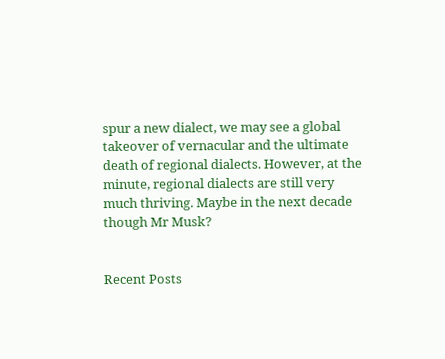spur a new dialect, we may see a global takeover of vernacular and the ultimate death of regional dialects. However, at the minute, regional dialects are still very much thriving. Maybe in the next decade though Mr Musk?


Recent Posts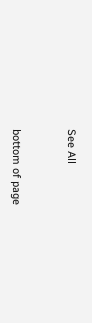See All


bottom of page